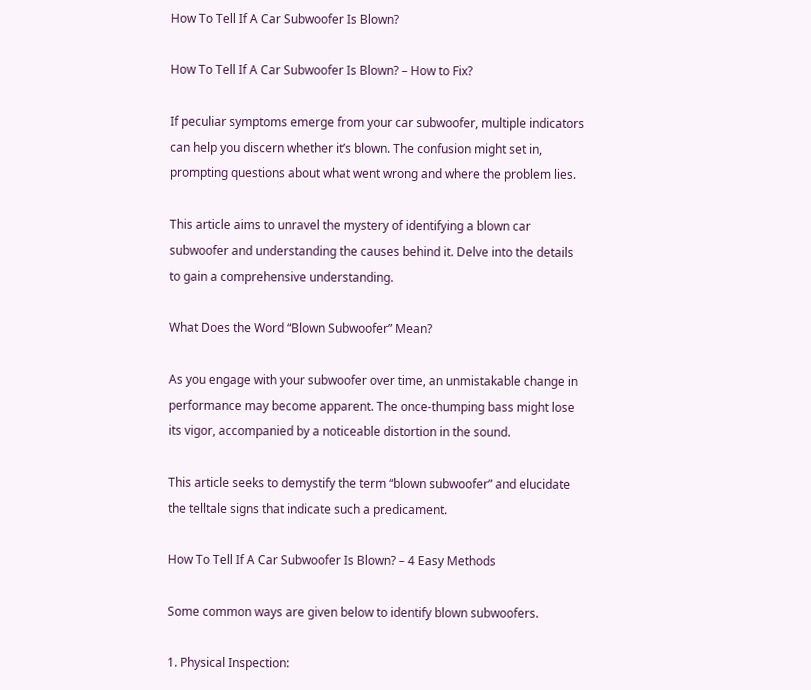How To Tell If A Car Subwoofer Is Blown?

How To Tell If A Car Subwoofer Is Blown? – How to Fix?

If peculiar symptoms emerge from your car subwoofer, multiple indicators can help you discern whether it’s blown. The confusion might set in, prompting questions about what went wrong and where the problem lies.

This article aims to unravel the mystery of identifying a blown car subwoofer and understanding the causes behind it. Delve into the details to gain a comprehensive understanding.

What Does the Word “Blown Subwoofer” Mean?

As you engage with your subwoofer over time, an unmistakable change in performance may become apparent. The once-thumping bass might lose its vigor, accompanied by a noticeable distortion in the sound.

This article seeks to demystify the term “blown subwoofer” and elucidate the telltale signs that indicate such a predicament.

How To Tell If A Car Subwoofer Is Blown? – 4 Easy Methods

Some common ways are given below to identify blown subwoofers.

1. Physical Inspection: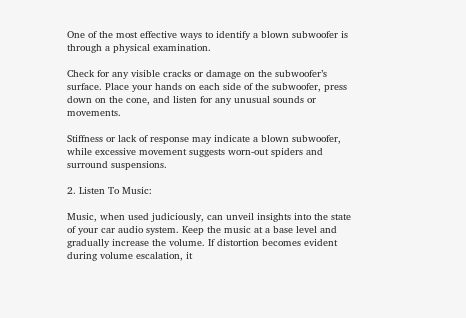One of the most effective ways to identify a blown subwoofer is through a physical examination.

Check for any visible cracks or damage on the subwoofer’s surface. Place your hands on each side of the subwoofer, press down on the cone, and listen for any unusual sounds or movements.

Stiffness or lack of response may indicate a blown subwoofer, while excessive movement suggests worn-out spiders and surround suspensions.

2. Listen To Music:

Music, when used judiciously, can unveil insights into the state of your car audio system. Keep the music at a base level and gradually increase the volume. If distortion becomes evident during volume escalation, it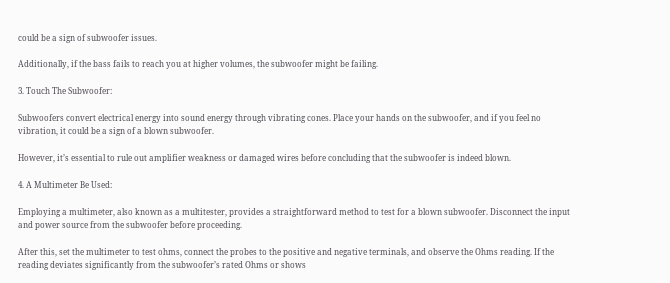could be a sign of subwoofer issues.

Additionally, if the bass fails to reach you at higher volumes, the subwoofer might be failing.

3. Touch The Subwoofer:

Subwoofers convert electrical energy into sound energy through vibrating cones. Place your hands on the subwoofer, and if you feel no vibration, it could be a sign of a blown subwoofer.

However, it’s essential to rule out amplifier weakness or damaged wires before concluding that the subwoofer is indeed blown.

4. A Multimeter Be Used:

Employing a multimeter, also known as a multitester, provides a straightforward method to test for a blown subwoofer. Disconnect the input and power source from the subwoofer before proceeding.

After this, set the multimeter to test ohms, connect the probes to the positive and negative terminals, and observe the Ohms reading. If the reading deviates significantly from the subwoofer’s rated Ohms or shows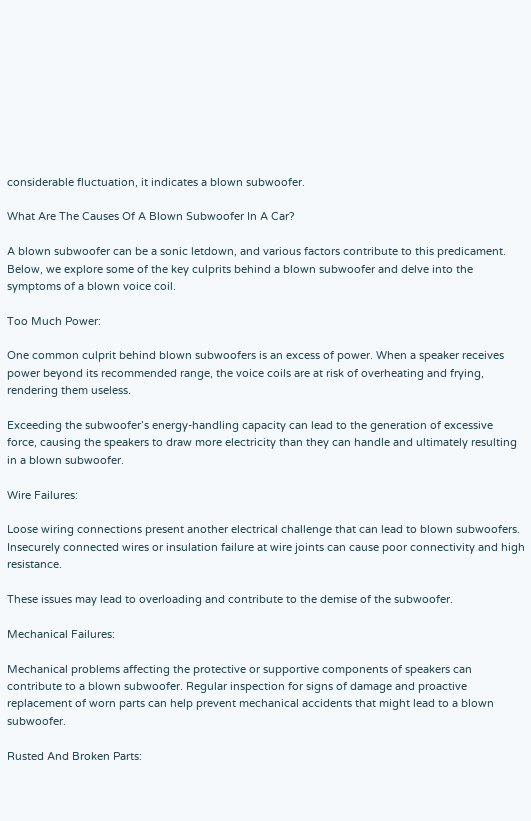considerable fluctuation, it indicates a blown subwoofer.

What Are The Causes Of A Blown Subwoofer In A Car?

A blown subwoofer can be a sonic letdown, and various factors contribute to this predicament. Below, we explore some of the key culprits behind a blown subwoofer and delve into the symptoms of a blown voice coil.

Too Much Power:

One common culprit behind blown subwoofers is an excess of power. When a speaker receives power beyond its recommended range, the voice coils are at risk of overheating and frying, rendering them useless.

Exceeding the subwoofer’s energy-handling capacity can lead to the generation of excessive force, causing the speakers to draw more electricity than they can handle and ultimately resulting in a blown subwoofer.

Wire Failures:

Loose wiring connections present another electrical challenge that can lead to blown subwoofers. Insecurely connected wires or insulation failure at wire joints can cause poor connectivity and high resistance.

These issues may lead to overloading and contribute to the demise of the subwoofer.

Mechanical Failures:

Mechanical problems affecting the protective or supportive components of speakers can contribute to a blown subwoofer. Regular inspection for signs of damage and proactive replacement of worn parts can help prevent mechanical accidents that might lead to a blown subwoofer.

Rusted And Broken Parts: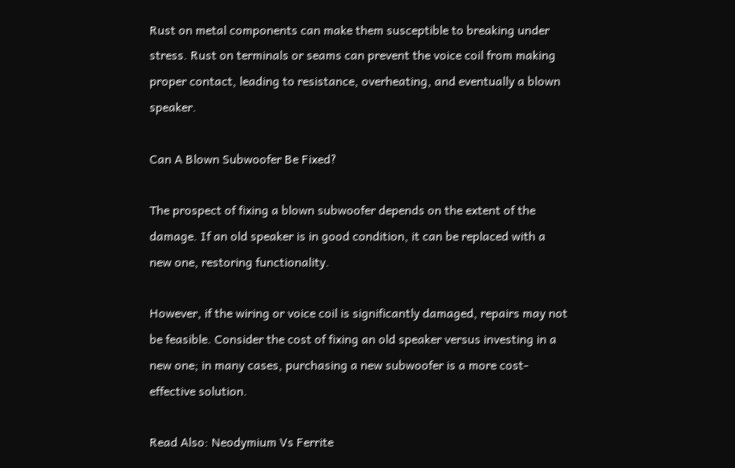Rust on metal components can make them susceptible to breaking under stress. Rust on terminals or seams can prevent the voice coil from making proper contact, leading to resistance, overheating, and eventually a blown speaker.

Can A Blown Subwoofer Be Fixed?

The prospect of fixing a blown subwoofer depends on the extent of the damage. If an old speaker is in good condition, it can be replaced with a new one, restoring functionality.

However, if the wiring or voice coil is significantly damaged, repairs may not be feasible. Consider the cost of fixing an old speaker versus investing in a new one; in many cases, purchasing a new subwoofer is a more cost-effective solution.

Read Also: Neodymium Vs Ferrite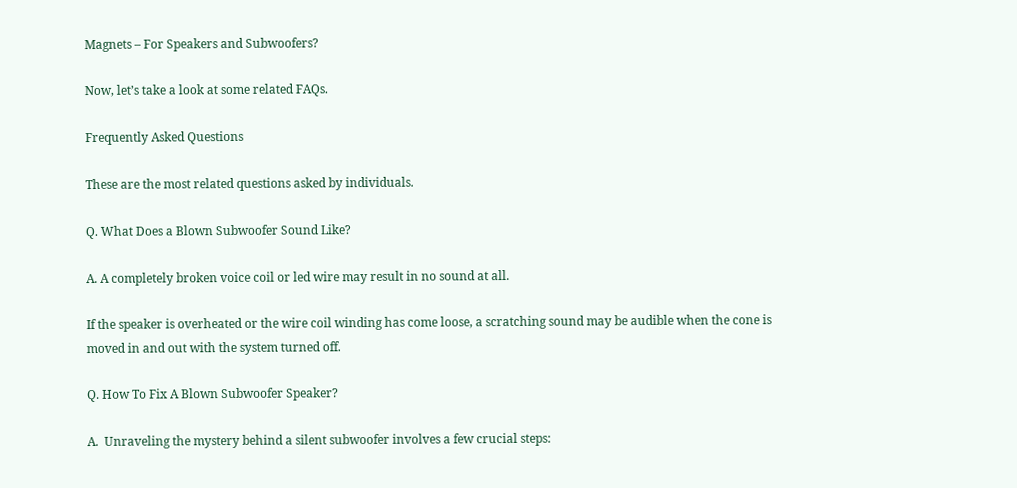Magnets – For Speakers and Subwoofers?

Now, let’s take a look at some related FAQs.

Frequently Asked Questions

These are the most related questions asked by individuals.

Q. What Does a Blown Subwoofer Sound Like?

A. A completely broken voice coil or led wire may result in no sound at all.

If the speaker is overheated or the wire coil winding has come loose, a scratching sound may be audible when the cone is moved in and out with the system turned off.

Q. How To Fix A Blown Subwoofer Speaker?

A.  Unraveling the mystery behind a silent subwoofer involves a few crucial steps: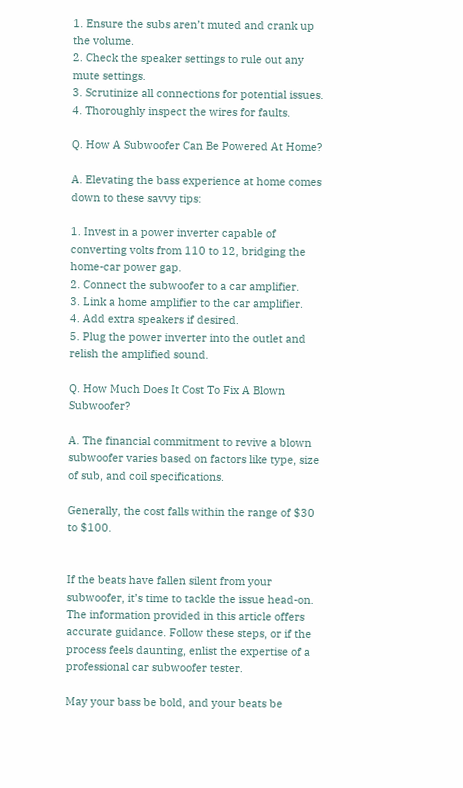1. Ensure the subs aren’t muted and crank up the volume.
2. Check the speaker settings to rule out any mute settings.
3. Scrutinize all connections for potential issues.
4. Thoroughly inspect the wires for faults.

Q. How A Subwoofer Can Be Powered At Home?

A. Elevating the bass experience at home comes down to these savvy tips:

1. Invest in a power inverter capable of converting volts from 110 to 12, bridging the home-car power gap.
2. Connect the subwoofer to a car amplifier.
3. Link a home amplifier to the car amplifier.
4. Add extra speakers if desired.
5. Plug the power inverter into the outlet and relish the amplified sound.

Q. How Much Does It Cost To Fix A Blown Subwoofer?

A. The financial commitment to revive a blown subwoofer varies based on factors like type, size of sub, and coil specifications.

Generally, the cost falls within the range of $30 to $100.


If the beats have fallen silent from your subwoofer, it’s time to tackle the issue head-on. The information provided in this article offers accurate guidance. Follow these steps, or if the process feels daunting, enlist the expertise of a professional car subwoofer tester.

May your bass be bold, and your beats be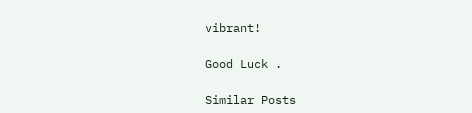vibrant!

Good Luck .

Similar Posts